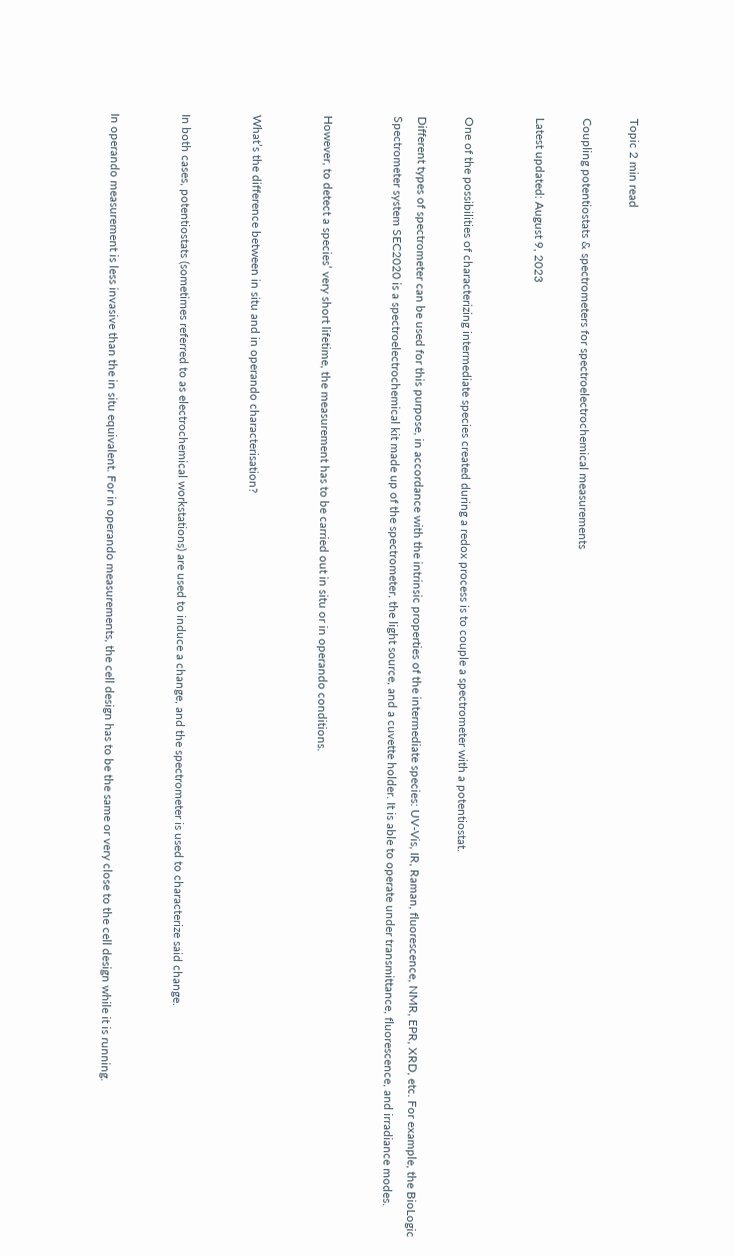Topic 2 min read

Coupling potentiostats & spectrometers for spectroelectrochemical measurements

Latest updated: August 9, 2023


One of the possibilities of characterizing intermediate species created during a redox process is to couple a spectrometer with a potentiostat.

Different types of spectrometer can be used for this purpose, in accordance with the intrinsic properties of the intermediate species: UV-Vis, IR, Raman, fluorescence, NMR, EPR, XRD, etc. For example, the BioLogic Spectrometer system SEC2020 is a spectroelectrochemical kit made up of the spectrometer, the light source, and a cuvette holder. It is able to operate under transmittance, fluorescence, and irradiance modes.


However, to detect a species’ very short lifetime, the measurement has to be carried out in situ or in operando conditions.


What’s the difference between in situ and in operando characterisation?


In both cases, potentiostats (sometimes referred to as electrochemical workstations) are used to induce a change, and the spectrometer is used to characterize said change.


In operando measurement is less invasive than the in situ equivalent. For in operando measurements, the cell design has to be the same or very close to the cell design while it is running.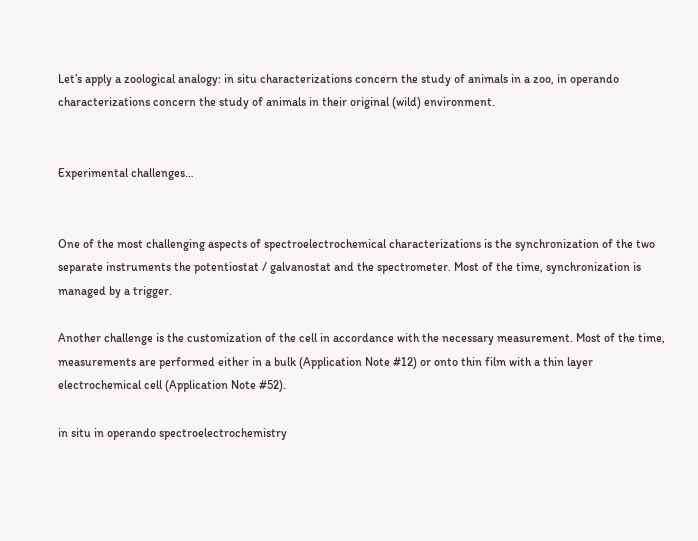Let’s apply a zoological analogy: in situ characterizations concern the study of animals in a zoo, in operando characterizations concern the study of animals in their original (wild) environment.


Experimental challenges…


One of the most challenging aspects of spectroelectrochemical characterizations is the synchronization of the two separate instruments the potentiostat / galvanostat and the spectrometer. Most of the time, synchronization is managed by a trigger.

Another challenge is the customization of the cell in accordance with the necessary measurement. Most of the time, measurements are performed either in a bulk (Application Note #12) or onto thin film with a thin layer electrochemical cell (Application Note #52).

in situ in operando spectroelectrochemistry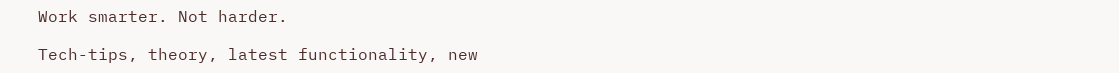Work smarter. Not harder.

Tech-tips, theory, latest functionality, new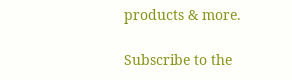products & more.

Subscribe to the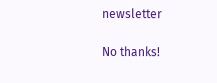newsletter

No thanks!